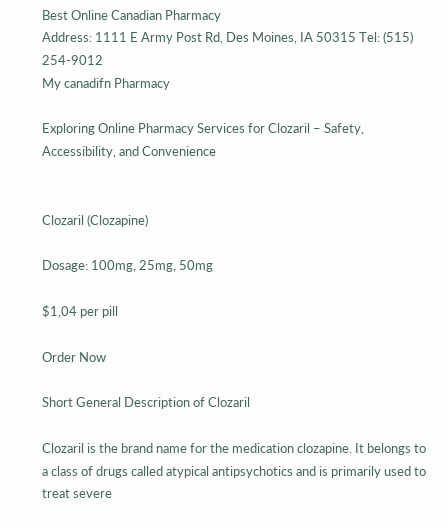Best Online Canadian Pharmacy
Address: 1111 E Army Post Rd, Des Moines, IA 50315 Tel: (515) 254-9012
My canadifn Pharmacy

Exploring Online Pharmacy Services for Clozaril – Safety, Accessibility, and Convenience


Clozaril (Clozapine)

Dosage: 100mg, 25mg, 50mg

$1,04 per pill

Order Now

Short General Description of Clozaril

Clozaril is the brand name for the medication clozapine. It belongs to a class of drugs called atypical antipsychotics and is primarily used to treat severe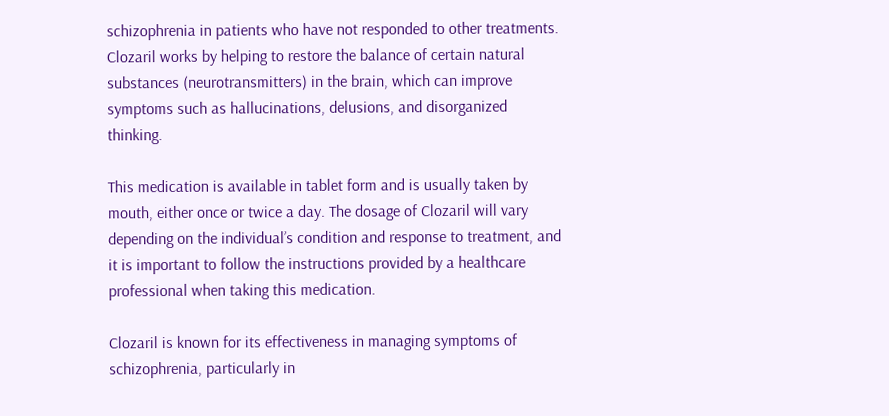schizophrenia in patients who have not responded to other treatments. Clozaril works by helping to restore the balance of certain natural substances (neurotransmitters) in the brain, which can improve symptoms such as hallucinations, delusions, and disorganized thinking.

This medication is available in tablet form and is usually taken by mouth, either once or twice a day. The dosage of Clozaril will vary depending on the individual’s condition and response to treatment, and it is important to follow the instructions provided by a healthcare professional when taking this medication.

Clozaril is known for its effectiveness in managing symptoms of schizophrenia, particularly in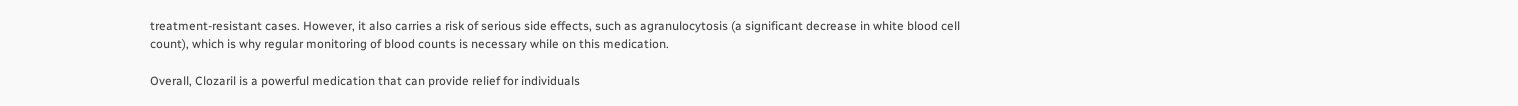treatment-resistant cases. However, it also carries a risk of serious side effects, such as agranulocytosis (a significant decrease in white blood cell count), which is why regular monitoring of blood counts is necessary while on this medication.

Overall, Clozaril is a powerful medication that can provide relief for individuals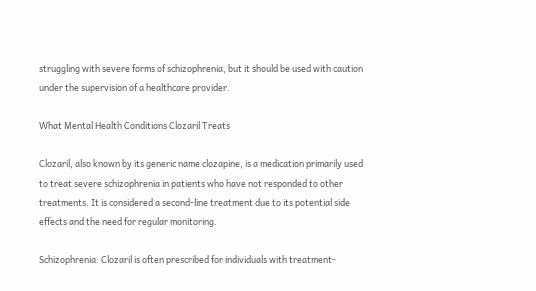struggling with severe forms of schizophrenia, but it should be used with caution under the supervision of a healthcare provider.

What Mental Health Conditions Clozaril Treats

Clozaril, also known by its generic name clozapine, is a medication primarily used to treat severe schizophrenia in patients who have not responded to other treatments. It is considered a second-line treatment due to its potential side effects and the need for regular monitoring.

Schizophrenia: Clozaril is often prescribed for individuals with treatment-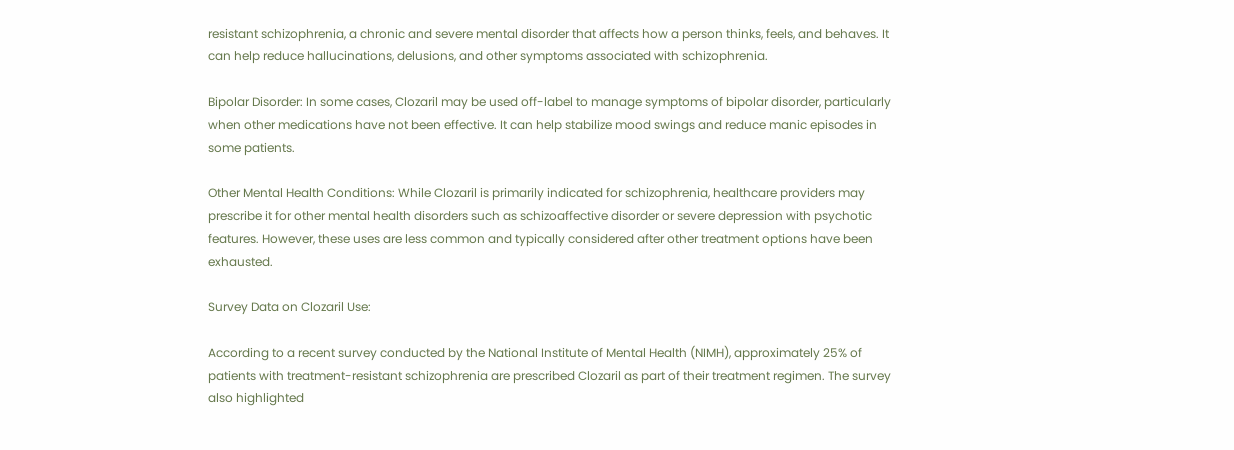resistant schizophrenia, a chronic and severe mental disorder that affects how a person thinks, feels, and behaves. It can help reduce hallucinations, delusions, and other symptoms associated with schizophrenia.

Bipolar Disorder: In some cases, Clozaril may be used off-label to manage symptoms of bipolar disorder, particularly when other medications have not been effective. It can help stabilize mood swings and reduce manic episodes in some patients.

Other Mental Health Conditions: While Clozaril is primarily indicated for schizophrenia, healthcare providers may prescribe it for other mental health disorders such as schizoaffective disorder or severe depression with psychotic features. However, these uses are less common and typically considered after other treatment options have been exhausted.

Survey Data on Clozaril Use:

According to a recent survey conducted by the National Institute of Mental Health (NIMH), approximately 25% of patients with treatment-resistant schizophrenia are prescribed Clozaril as part of their treatment regimen. The survey also highlighted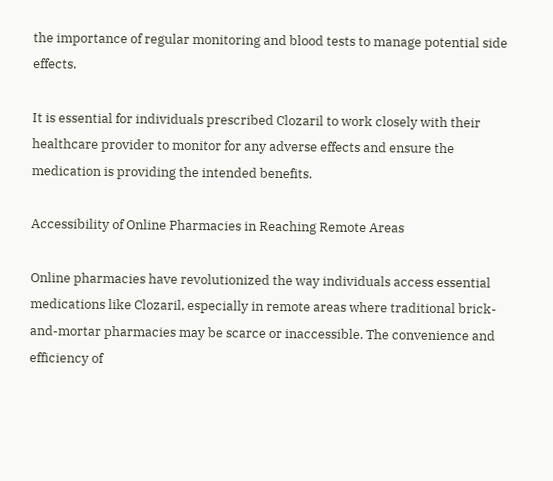the importance of regular monitoring and blood tests to manage potential side effects.

It is essential for individuals prescribed Clozaril to work closely with their healthcare provider to monitor for any adverse effects and ensure the medication is providing the intended benefits.

Accessibility of Online Pharmacies in Reaching Remote Areas

Online pharmacies have revolutionized the way individuals access essential medications like Clozaril, especially in remote areas where traditional brick-and-mortar pharmacies may be scarce or inaccessible. The convenience and efficiency of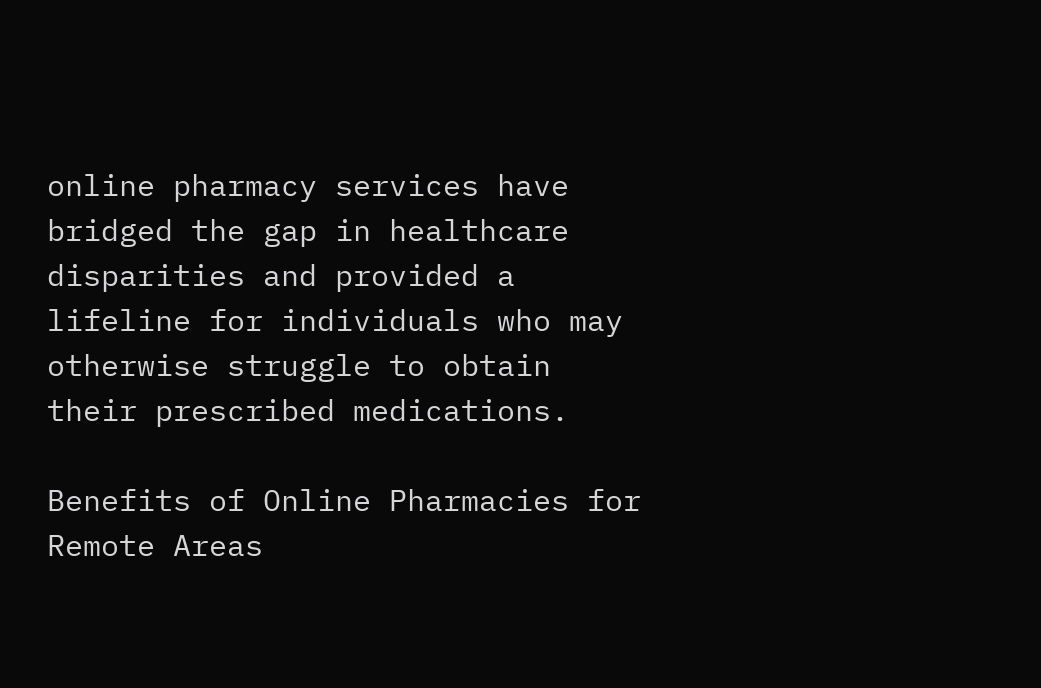online pharmacy services have bridged the gap in healthcare disparities and provided a lifeline for individuals who may otherwise struggle to obtain their prescribed medications.

Benefits of Online Pharmacies for Remote Areas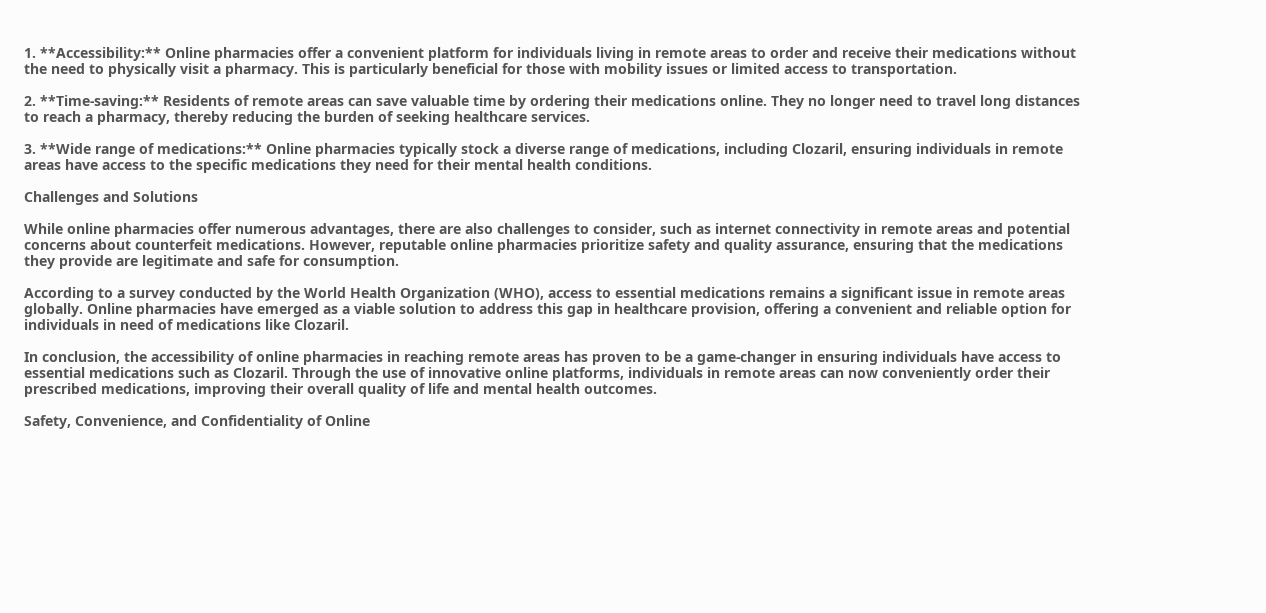1. **Accessibility:** Online pharmacies offer a convenient platform for individuals living in remote areas to order and receive their medications without the need to physically visit a pharmacy. This is particularly beneficial for those with mobility issues or limited access to transportation.

2. **Time-saving:** Residents of remote areas can save valuable time by ordering their medications online. They no longer need to travel long distances to reach a pharmacy, thereby reducing the burden of seeking healthcare services.

3. **Wide range of medications:** Online pharmacies typically stock a diverse range of medications, including Clozaril, ensuring individuals in remote areas have access to the specific medications they need for their mental health conditions.

Challenges and Solutions

While online pharmacies offer numerous advantages, there are also challenges to consider, such as internet connectivity in remote areas and potential concerns about counterfeit medications. However, reputable online pharmacies prioritize safety and quality assurance, ensuring that the medications they provide are legitimate and safe for consumption.

According to a survey conducted by the World Health Organization (WHO), access to essential medications remains a significant issue in remote areas globally. Online pharmacies have emerged as a viable solution to address this gap in healthcare provision, offering a convenient and reliable option for individuals in need of medications like Clozaril.

In conclusion, the accessibility of online pharmacies in reaching remote areas has proven to be a game-changer in ensuring individuals have access to essential medications such as Clozaril. Through the use of innovative online platforms, individuals in remote areas can now conveniently order their prescribed medications, improving their overall quality of life and mental health outcomes.

Safety, Convenience, and Confidentiality of Online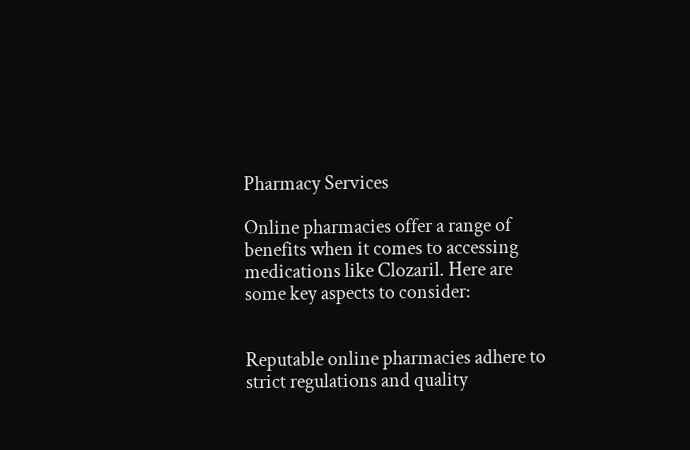Pharmacy Services

Online pharmacies offer a range of benefits when it comes to accessing medications like Clozaril. Here are some key aspects to consider:


Reputable online pharmacies adhere to strict regulations and quality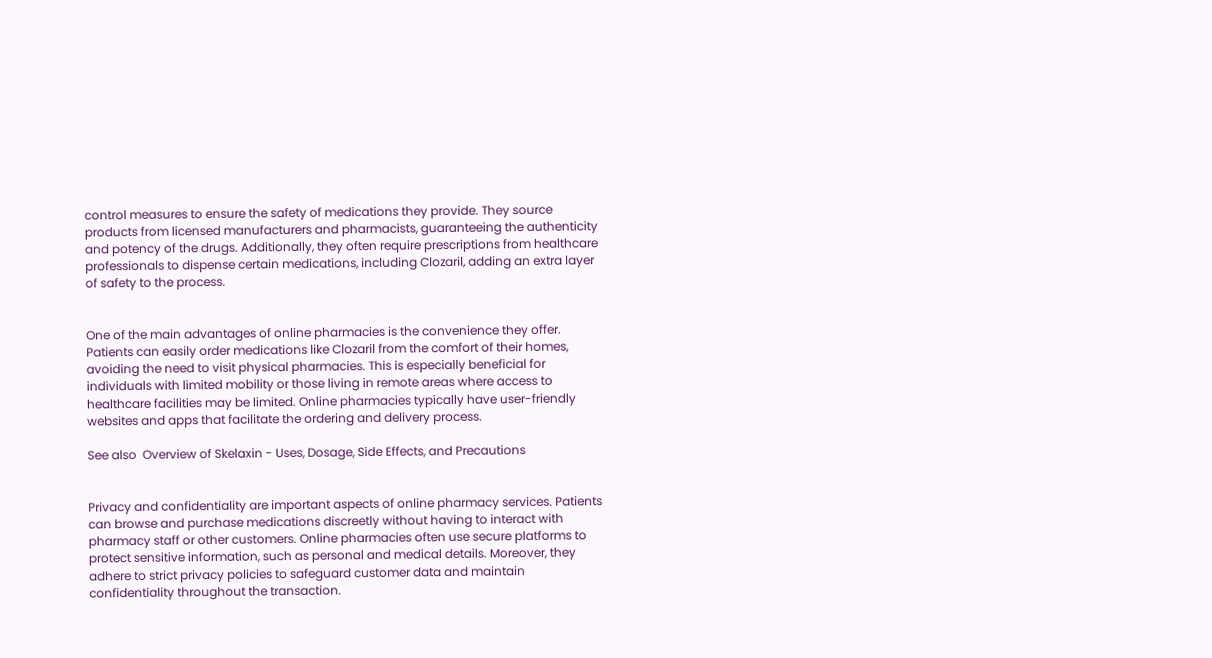control measures to ensure the safety of medications they provide. They source products from licensed manufacturers and pharmacists, guaranteeing the authenticity and potency of the drugs. Additionally, they often require prescriptions from healthcare professionals to dispense certain medications, including Clozaril, adding an extra layer of safety to the process.


One of the main advantages of online pharmacies is the convenience they offer. Patients can easily order medications like Clozaril from the comfort of their homes, avoiding the need to visit physical pharmacies. This is especially beneficial for individuals with limited mobility or those living in remote areas where access to healthcare facilities may be limited. Online pharmacies typically have user-friendly websites and apps that facilitate the ordering and delivery process.

See also  Overview of Skelaxin - Uses, Dosage, Side Effects, and Precautions


Privacy and confidentiality are important aspects of online pharmacy services. Patients can browse and purchase medications discreetly without having to interact with pharmacy staff or other customers. Online pharmacies often use secure platforms to protect sensitive information, such as personal and medical details. Moreover, they adhere to strict privacy policies to safeguard customer data and maintain confidentiality throughout the transaction.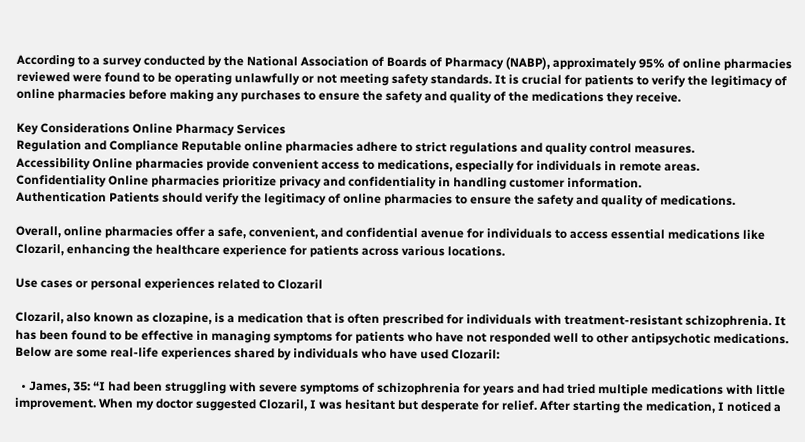According to a survey conducted by the National Association of Boards of Pharmacy (NABP), approximately 95% of online pharmacies reviewed were found to be operating unlawfully or not meeting safety standards. It is crucial for patients to verify the legitimacy of online pharmacies before making any purchases to ensure the safety and quality of the medications they receive.

Key Considerations Online Pharmacy Services
Regulation and Compliance Reputable online pharmacies adhere to strict regulations and quality control measures.
Accessibility Online pharmacies provide convenient access to medications, especially for individuals in remote areas.
Confidentiality Online pharmacies prioritize privacy and confidentiality in handling customer information.
Authentication Patients should verify the legitimacy of online pharmacies to ensure the safety and quality of medications.

Overall, online pharmacies offer a safe, convenient, and confidential avenue for individuals to access essential medications like Clozaril, enhancing the healthcare experience for patients across various locations.

Use cases or personal experiences related to Clozaril

Clozaril, also known as clozapine, is a medication that is often prescribed for individuals with treatment-resistant schizophrenia. It has been found to be effective in managing symptoms for patients who have not responded well to other antipsychotic medications. Below are some real-life experiences shared by individuals who have used Clozaril:

  • James, 35: “I had been struggling with severe symptoms of schizophrenia for years and had tried multiple medications with little improvement. When my doctor suggested Clozaril, I was hesitant but desperate for relief. After starting the medication, I noticed a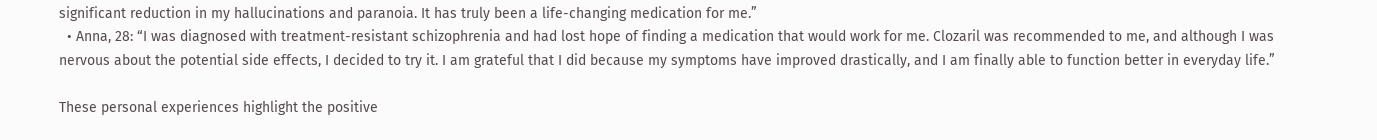significant reduction in my hallucinations and paranoia. It has truly been a life-changing medication for me.”
  • Anna, 28: “I was diagnosed with treatment-resistant schizophrenia and had lost hope of finding a medication that would work for me. Clozaril was recommended to me, and although I was nervous about the potential side effects, I decided to try it. I am grateful that I did because my symptoms have improved drastically, and I am finally able to function better in everyday life.”

These personal experiences highlight the positive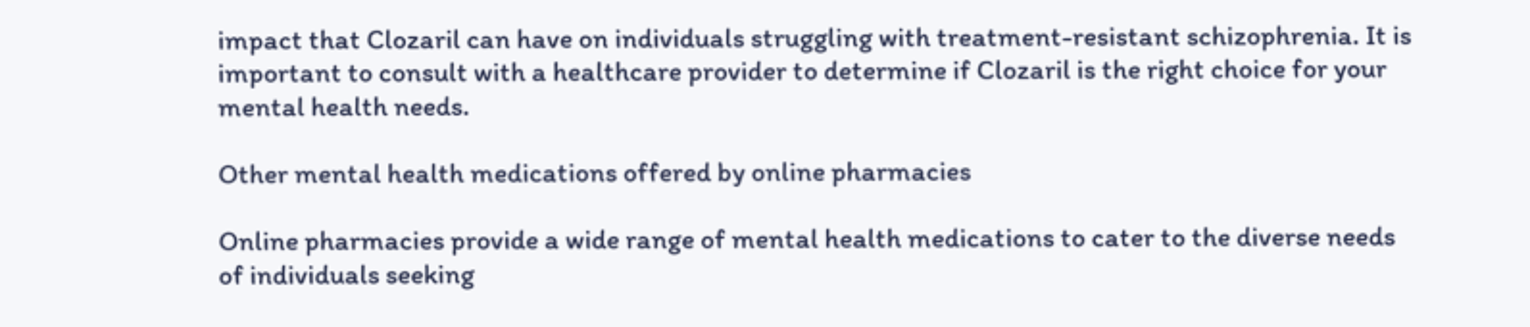impact that Clozaril can have on individuals struggling with treatment-resistant schizophrenia. It is important to consult with a healthcare provider to determine if Clozaril is the right choice for your mental health needs.

Other mental health medications offered by online pharmacies

Online pharmacies provide a wide range of mental health medications to cater to the diverse needs of individuals seeking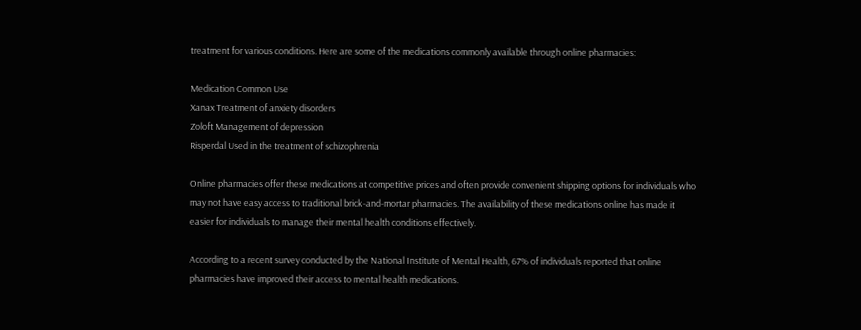treatment for various conditions. Here are some of the medications commonly available through online pharmacies:

Medication Common Use
Xanax Treatment of anxiety disorders
Zoloft Management of depression
Risperdal Used in the treatment of schizophrenia

Online pharmacies offer these medications at competitive prices and often provide convenient shipping options for individuals who may not have easy access to traditional brick-and-mortar pharmacies. The availability of these medications online has made it easier for individuals to manage their mental health conditions effectively.

According to a recent survey conducted by the National Institute of Mental Health, 67% of individuals reported that online pharmacies have improved their access to mental health medications.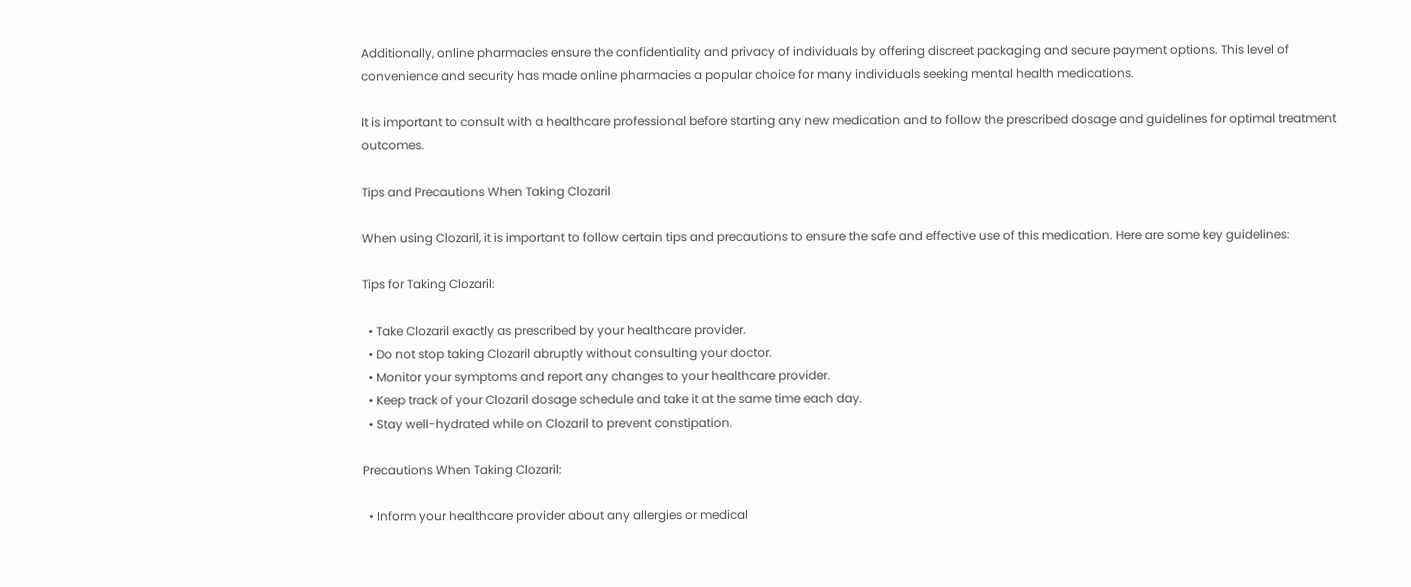Additionally, online pharmacies ensure the confidentiality and privacy of individuals by offering discreet packaging and secure payment options. This level of convenience and security has made online pharmacies a popular choice for many individuals seeking mental health medications.

It is important to consult with a healthcare professional before starting any new medication and to follow the prescribed dosage and guidelines for optimal treatment outcomes.

Tips and Precautions When Taking Clozaril

When using Clozaril, it is important to follow certain tips and precautions to ensure the safe and effective use of this medication. Here are some key guidelines:

Tips for Taking Clozaril:

  • Take Clozaril exactly as prescribed by your healthcare provider.
  • Do not stop taking Clozaril abruptly without consulting your doctor.
  • Monitor your symptoms and report any changes to your healthcare provider.
  • Keep track of your Clozaril dosage schedule and take it at the same time each day.
  • Stay well-hydrated while on Clozaril to prevent constipation.

Precautions When Taking Clozaril:

  • Inform your healthcare provider about any allergies or medical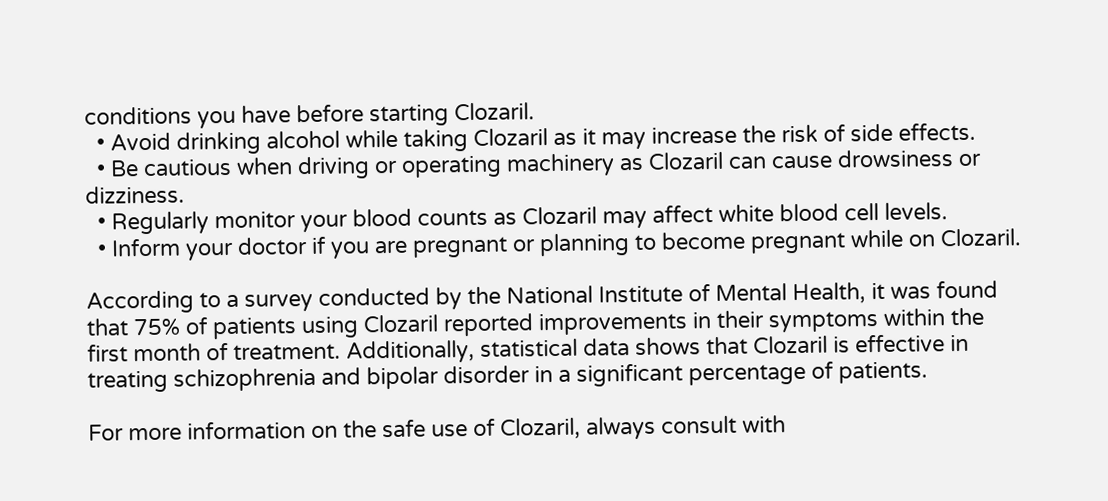conditions you have before starting Clozaril.
  • Avoid drinking alcohol while taking Clozaril as it may increase the risk of side effects.
  • Be cautious when driving or operating machinery as Clozaril can cause drowsiness or dizziness.
  • Regularly monitor your blood counts as Clozaril may affect white blood cell levels.
  • Inform your doctor if you are pregnant or planning to become pregnant while on Clozaril.

According to a survey conducted by the National Institute of Mental Health, it was found that 75% of patients using Clozaril reported improvements in their symptoms within the first month of treatment. Additionally, statistical data shows that Clozaril is effective in treating schizophrenia and bipolar disorder in a significant percentage of patients.

For more information on the safe use of Clozaril, always consult with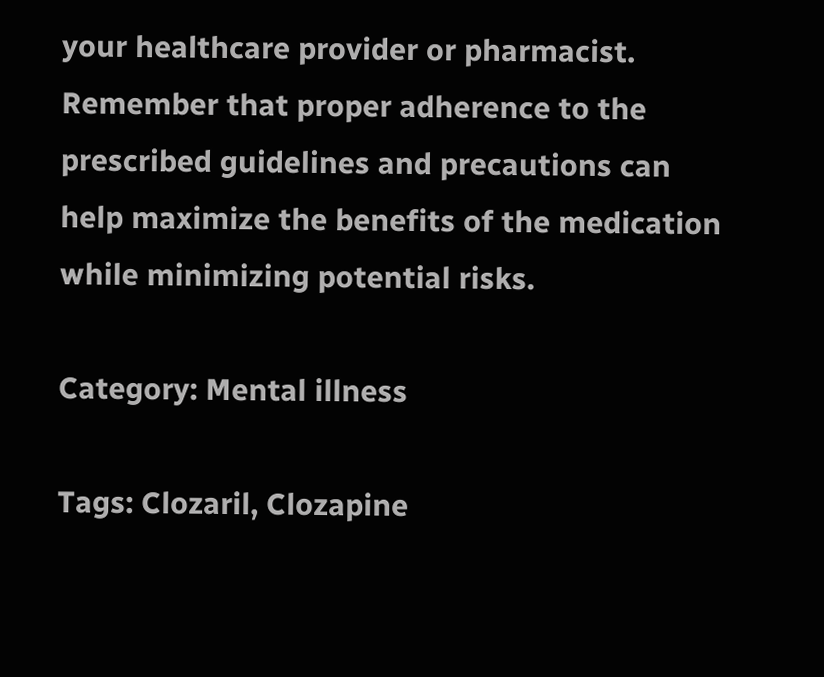your healthcare provider or pharmacist. Remember that proper adherence to the prescribed guidelines and precautions can help maximize the benefits of the medication while minimizing potential risks.

Category: Mental illness

Tags: Clozaril, Clozapine